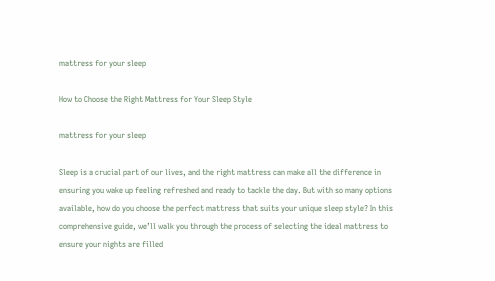mattress for your sleep

How to Choose the Right Mattress for Your Sleep Style

mattress for your sleep

Sleep is a crucial part of our lives, and the right mattress can make all the difference in ensuring you wake up feeling refreshed and ready to tackle the day. But with so many options available, how do you choose the perfect mattress that suits your unique sleep style? In this comprehensive guide, we’ll walk you through the process of selecting the ideal mattress to ensure your nights are filled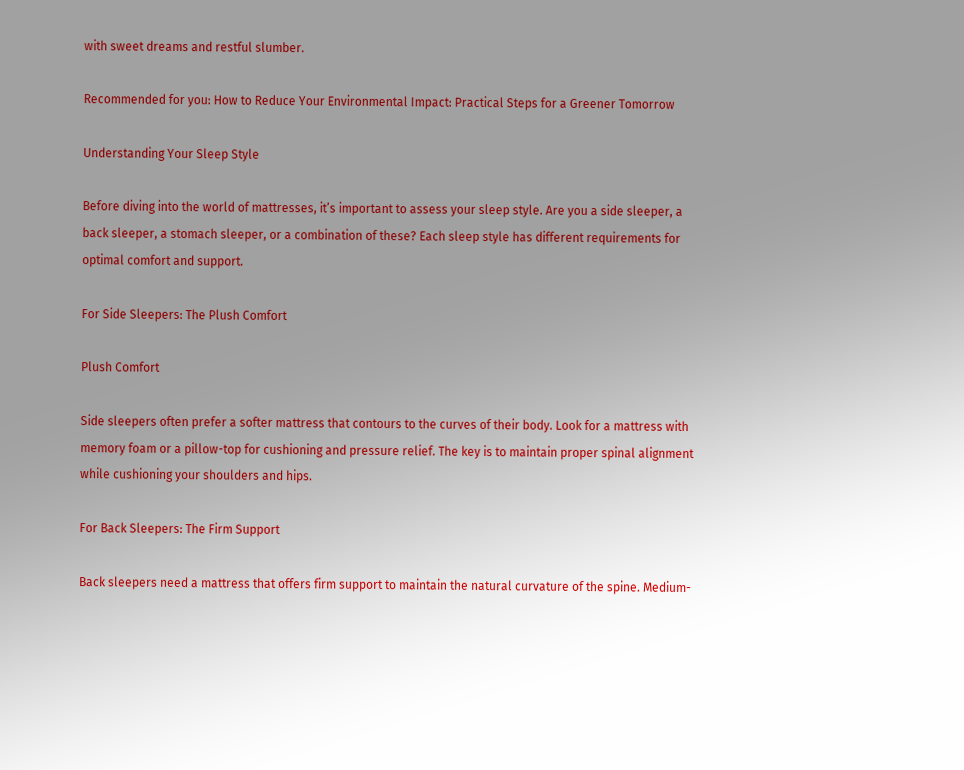with sweet dreams and restful slumber.

Recommended for you: How to Reduce Your Environmental Impact: Practical Steps for a Greener Tomorrow

Understanding Your Sleep Style

Before diving into the world of mattresses, it’s important to assess your sleep style. Are you a side sleeper, a back sleeper, a stomach sleeper, or a combination of these? Each sleep style has different requirements for optimal comfort and support.

For Side Sleepers: The Plush Comfort

Plush Comfort

Side sleepers often prefer a softer mattress that contours to the curves of their body. Look for a mattress with memory foam or a pillow-top for cushioning and pressure relief. The key is to maintain proper spinal alignment while cushioning your shoulders and hips.

For Back Sleepers: The Firm Support

Back sleepers need a mattress that offers firm support to maintain the natural curvature of the spine. Medium-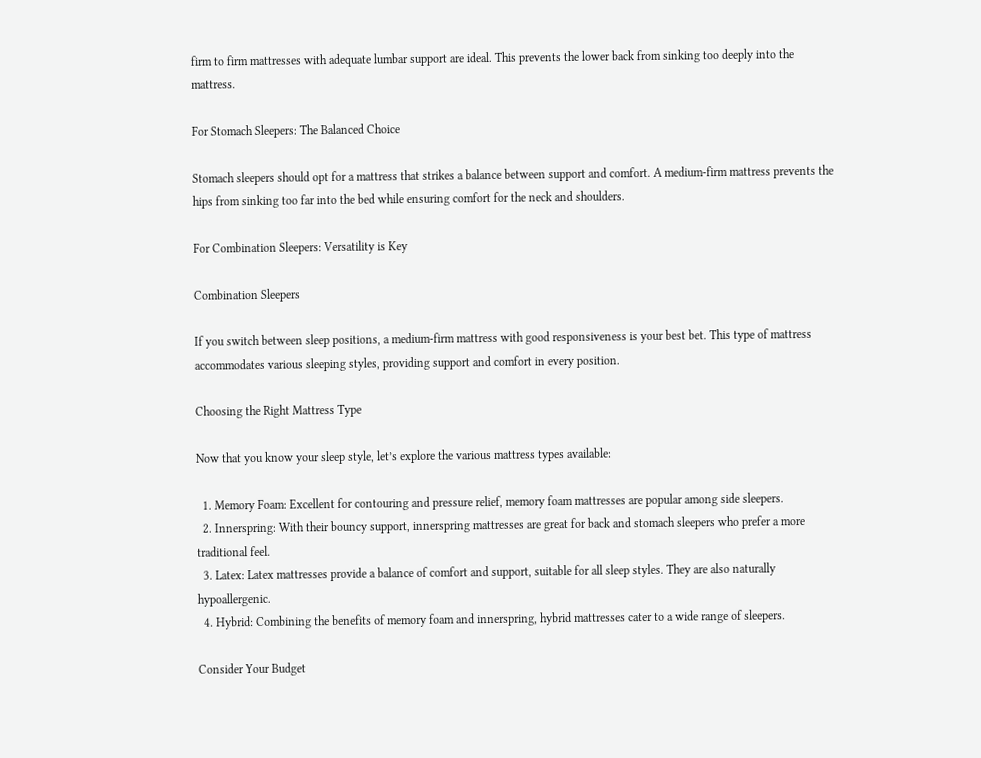firm to firm mattresses with adequate lumbar support are ideal. This prevents the lower back from sinking too deeply into the mattress.

For Stomach Sleepers: The Balanced Choice

Stomach sleepers should opt for a mattress that strikes a balance between support and comfort. A medium-firm mattress prevents the hips from sinking too far into the bed while ensuring comfort for the neck and shoulders.

For Combination Sleepers: Versatility is Key

Combination Sleepers

If you switch between sleep positions, a medium-firm mattress with good responsiveness is your best bet. This type of mattress accommodates various sleeping styles, providing support and comfort in every position.

Choosing the Right Mattress Type

Now that you know your sleep style, let’s explore the various mattress types available:

  1. Memory Foam: Excellent for contouring and pressure relief, memory foam mattresses are popular among side sleepers.
  2. Innerspring: With their bouncy support, innerspring mattresses are great for back and stomach sleepers who prefer a more traditional feel.
  3. Latex: Latex mattresses provide a balance of comfort and support, suitable for all sleep styles. They are also naturally hypoallergenic.
  4. Hybrid: Combining the benefits of memory foam and innerspring, hybrid mattresses cater to a wide range of sleepers.

Consider Your Budget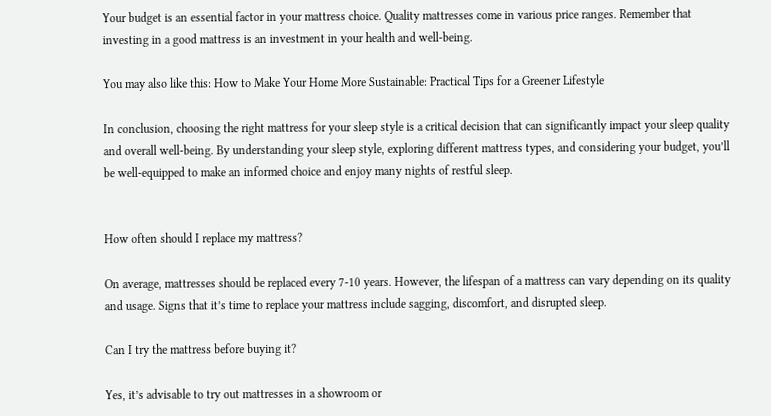Your budget is an essential factor in your mattress choice. Quality mattresses come in various price ranges. Remember that investing in a good mattress is an investment in your health and well-being.

You may also like this: How to Make Your Home More Sustainable: Practical Tips for a Greener Lifestyle

In conclusion, choosing the right mattress for your sleep style is a critical decision that can significantly impact your sleep quality and overall well-being. By understanding your sleep style, exploring different mattress types, and considering your budget, you’ll be well-equipped to make an informed choice and enjoy many nights of restful sleep.


How often should I replace my mattress?

On average, mattresses should be replaced every 7-10 years. However, the lifespan of a mattress can vary depending on its quality and usage. Signs that it’s time to replace your mattress include sagging, discomfort, and disrupted sleep.

Can I try the mattress before buying it?

Yes, it’s advisable to try out mattresses in a showroom or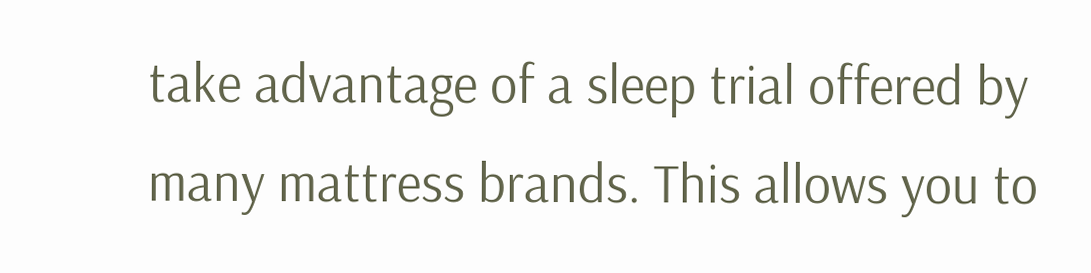take advantage of a sleep trial offered by many mattress brands. This allows you to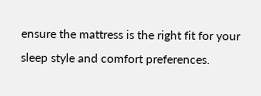ensure the mattress is the right fit for your sleep style and comfort preferences.